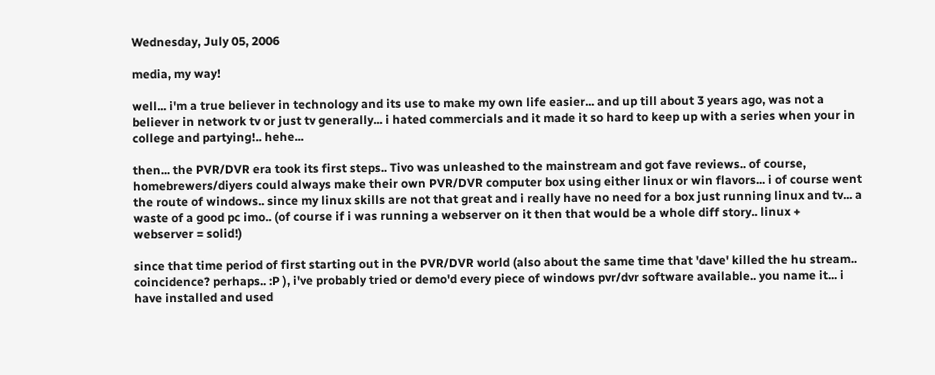Wednesday, July 05, 2006

media, my way!

well... i'm a true believer in technology and its use to make my own life easier... and up till about 3 years ago, was not a believer in network tv or just tv generally... i hated commercials and it made it so hard to keep up with a series when your in college and partying!.. hehe...

then... the PVR/DVR era took its first steps.. Tivo was unleashed to the mainstream and got fave reviews.. of course, homebrewers/diyers could always make their own PVR/DVR computer box using either linux or win flavors... i of course went the route of windows.. since my linux skills are not that great and i really have no need for a box just running linux and tv... a waste of a good pc imo.. (of course if i was running a webserver on it then that would be a whole diff story.. linux + webserver = solid!)

since that time period of first starting out in the PVR/DVR world (also about the same time that 'dave' killed the hu stream.. coincidence? perhaps.. :P ), i've probably tried or demo'd every piece of windows pvr/dvr software available.. you name it... i have installed and used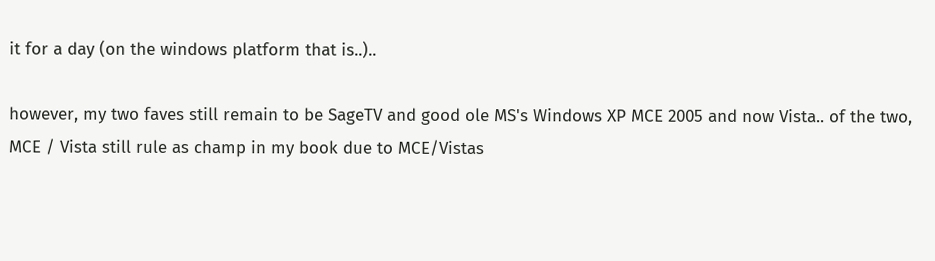it for a day (on the windows platform that is..)..

however, my two faves still remain to be SageTV and good ole MS's Windows XP MCE 2005 and now Vista.. of the two, MCE / Vista still rule as champ in my book due to MCE/Vistas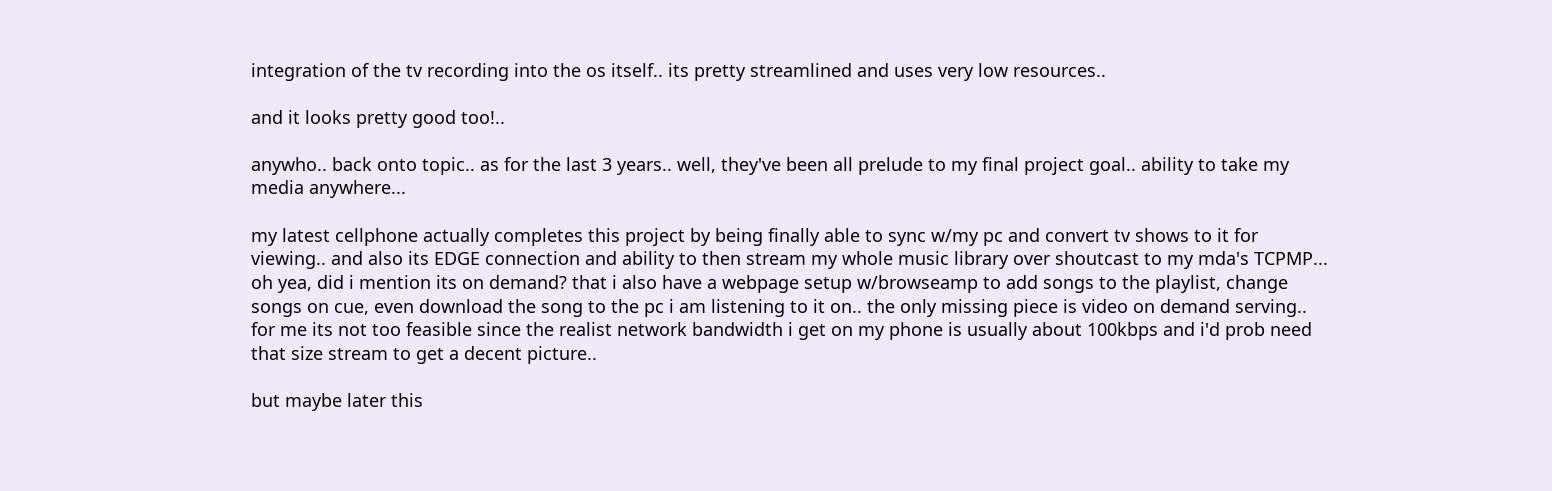integration of the tv recording into the os itself.. its pretty streamlined and uses very low resources..

and it looks pretty good too!..

anywho.. back onto topic.. as for the last 3 years.. well, they've been all prelude to my final project goal.. ability to take my media anywhere...

my latest cellphone actually completes this project by being finally able to sync w/my pc and convert tv shows to it for viewing.. and also its EDGE connection and ability to then stream my whole music library over shoutcast to my mda's TCPMP... oh yea, did i mention its on demand? that i also have a webpage setup w/browseamp to add songs to the playlist, change songs on cue, even download the song to the pc i am listening to it on.. the only missing piece is video on demand serving.. for me its not too feasible since the realist network bandwidth i get on my phone is usually about 100kbps and i'd prob need that size stream to get a decent picture..

but maybe later this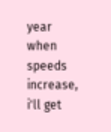year when speeds increase, i'll get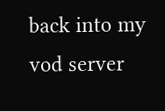back into my vod server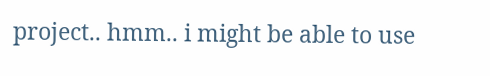project.. hmm.. i might be able to use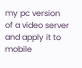my pc version of a video server and apply it to mobile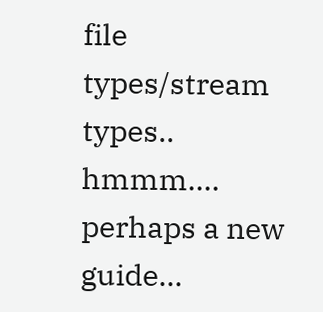file types/stream types.. hmmm.... perhaps a new guide...